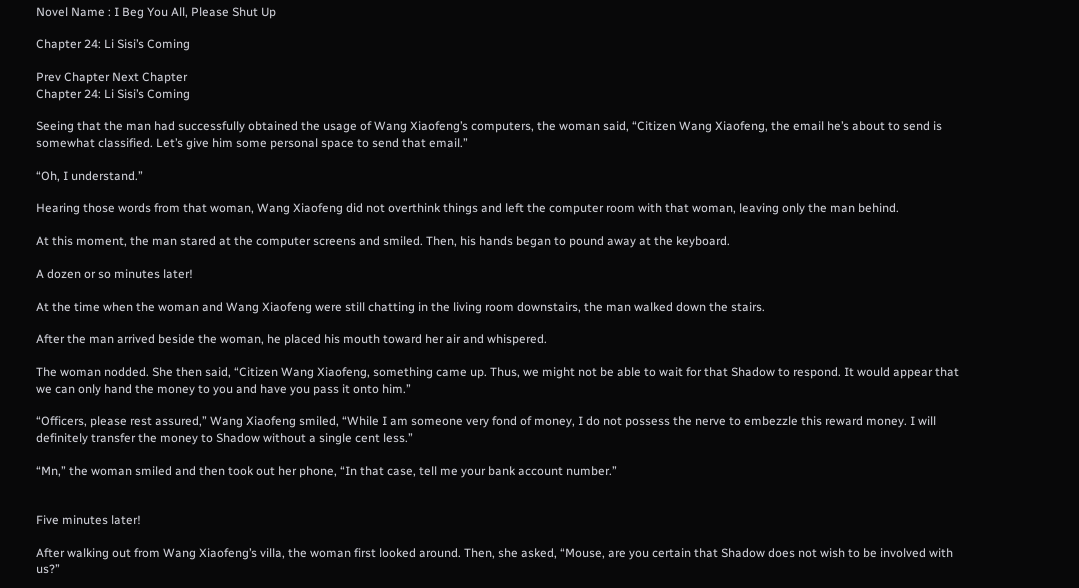Novel Name : I Beg You All, Please Shut Up

Chapter 24: Li Sisi’s Coming

Prev Chapter Next Chapter
Chapter 24: Li Sisi’s Coming

Seeing that the man had successfully obtained the usage of Wang Xiaofeng’s computers, the woman said, “Citizen Wang Xiaofeng, the email he’s about to send is somewhat classified. Let’s give him some personal space to send that email.”

“Oh, I understand.”

Hearing those words from that woman, Wang Xiaofeng did not overthink things and left the computer room with that woman, leaving only the man behind.

At this moment, the man stared at the computer screens and smiled. Then, his hands began to pound away at the keyboard.

A dozen or so minutes later!

At the time when the woman and Wang Xiaofeng were still chatting in the living room downstairs, the man walked down the stairs.

After the man arrived beside the woman, he placed his mouth toward her air and whispered.

The woman nodded. She then said, “Citizen Wang Xiaofeng, something came up. Thus, we might not be able to wait for that Shadow to respond. It would appear that we can only hand the money to you and have you pass it onto him.”

“Officers, please rest assured,” Wang Xiaofeng smiled, “While I am someone very fond of money, I do not possess the nerve to embezzle this reward money. I will definitely transfer the money to Shadow without a single cent less.”

“Mn,” the woman smiled and then took out her phone, “In that case, tell me your bank account number.”


Five minutes later!

After walking out from Wang Xiaofeng’s villa, the woman first looked around. Then, she asked, “Mouse, are you certain that Shadow does not wish to be involved with us?”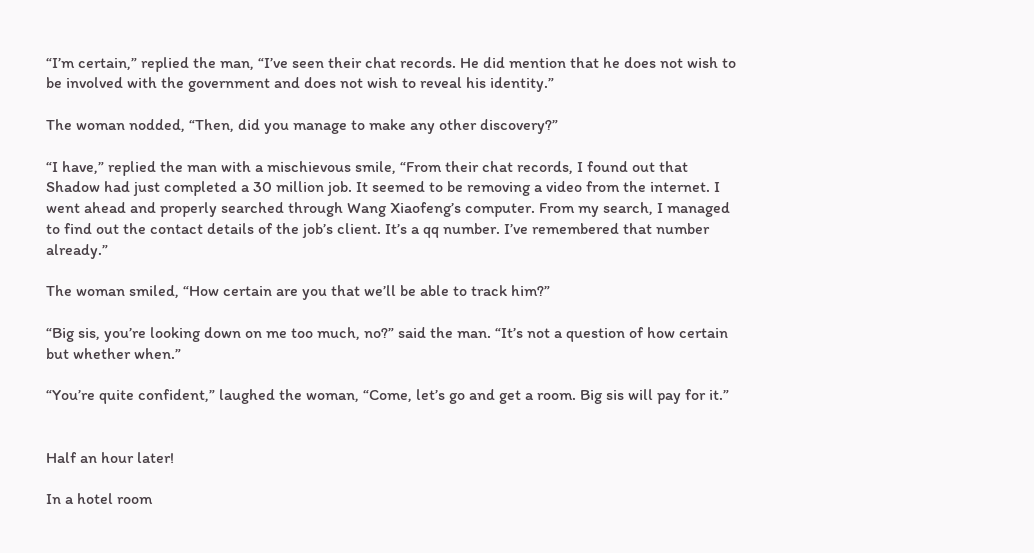“I’m certain,” replied the man, “I’ve seen their chat records. He did mention that he does not wish to be involved with the government and does not wish to reveal his identity.”

The woman nodded, “Then, did you manage to make any other discovery?”

“I have,” replied the man with a mischievous smile, “From their chat records, I found out that Shadow had just completed a 30 million job. It seemed to be removing a video from the internet. I went ahead and properly searched through Wang Xiaofeng’s computer. From my search, I managed to find out the contact details of the job’s client. It’s a qq number. I’ve remembered that number already.”

The woman smiled, “How certain are you that we’ll be able to track him?”

“Big sis, you’re looking down on me too much, no?” said the man. “It’s not a question of how certain but whether when.”

“You’re quite confident,” laughed the woman, “Come, let’s go and get a room. Big sis will pay for it.”


Half an hour later!

In a hotel room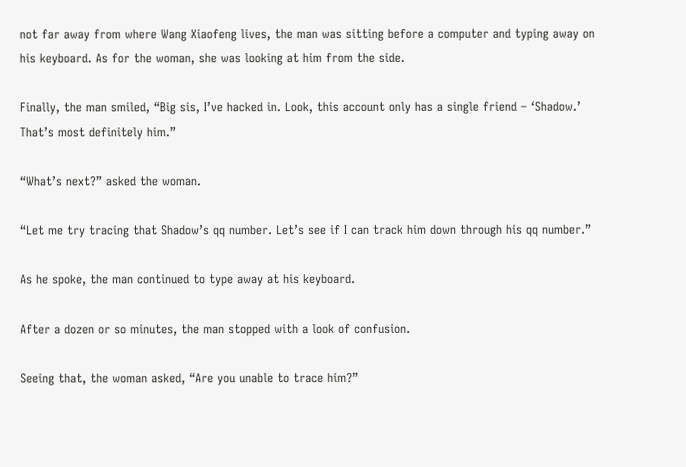not far away from where Wang Xiaofeng lives, the man was sitting before a computer and typing away on his keyboard. As for the woman, she was looking at him from the side.

Finally, the man smiled, “Big sis, I’ve hacked in. Look, this account only has a single friend – ‘Shadow.’ That’s most definitely him.”

“What’s next?” asked the woman.

“Let me try tracing that Shadow’s qq number. Let’s see if I can track him down through his qq number.”

As he spoke, the man continued to type away at his keyboard.

After a dozen or so minutes, the man stopped with a look of confusion.

Seeing that, the woman asked, “Are you unable to trace him?”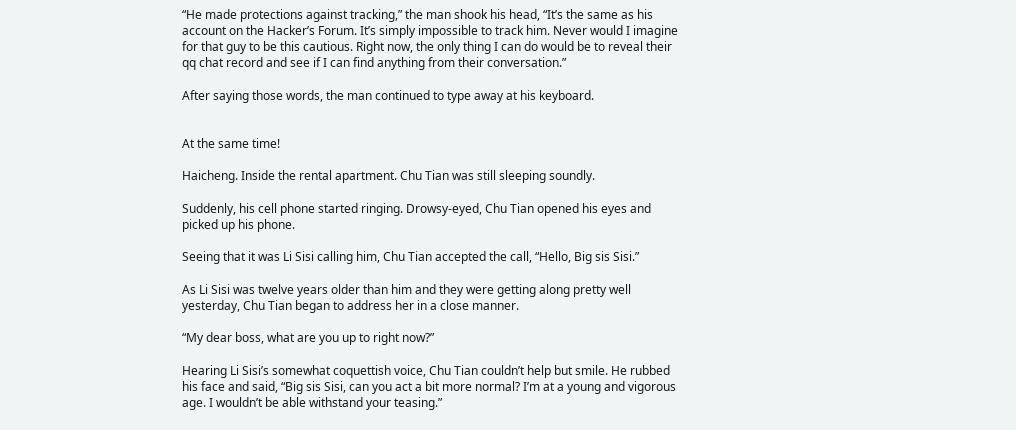“He made protections against tracking,” the man shook his head, “It’s the same as his account on the Hacker’s Forum. It’s simply impossible to track him. Never would I imagine for that guy to be this cautious. Right now, the only thing I can do would be to reveal their qq chat record and see if I can find anything from their conversation.”

After saying those words, the man continued to type away at his keyboard.


At the same time!

Haicheng. Inside the rental apartment. Chu Tian was still sleeping soundly.

Suddenly, his cell phone started ringing. Drowsy-eyed, Chu Tian opened his eyes and picked up his phone.

Seeing that it was Li Sisi calling him, Chu Tian accepted the call, “Hello, Big sis Sisi.”

As Li Sisi was twelve years older than him and they were getting along pretty well yesterday, Chu Tian began to address her in a close manner.

“My dear boss, what are you up to right now?”

Hearing Li Sisi’s somewhat coquettish voice, Chu Tian couldn’t help but smile. He rubbed his face and said, “Big sis Sisi, can you act a bit more normal? I’m at a young and vigorous age. I wouldn’t be able withstand your teasing.”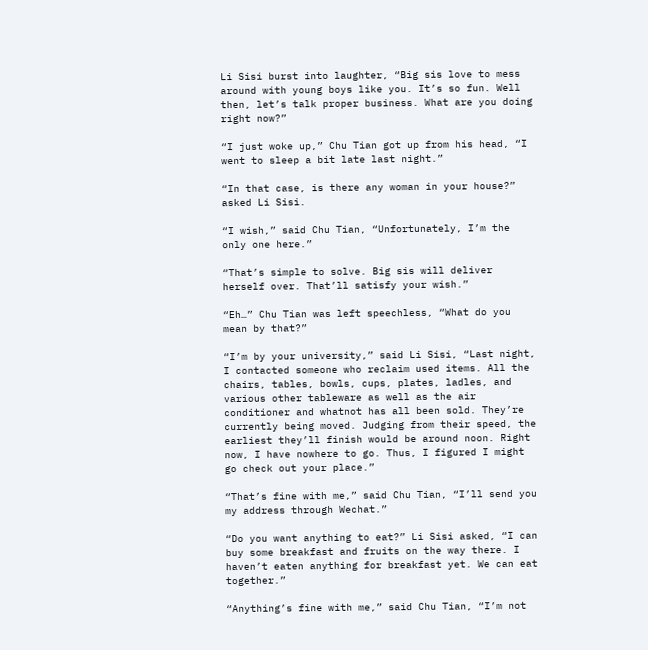Li Sisi burst into laughter, “Big sis love to mess around with young boys like you. It’s so fun. Well then, let’s talk proper business. What are you doing right now?”

“I just woke up,” Chu Tian got up from his head, “I went to sleep a bit late last night.”

“In that case, is there any woman in your house?” asked Li Sisi.

“I wish,” said Chu Tian, “Unfortunately, I’m the only one here.”

“That’s simple to solve. Big sis will deliver herself over. That’ll satisfy your wish.”

“Eh…” Chu Tian was left speechless, “What do you mean by that?”

“I’m by your university,” said Li Sisi, “Last night, I contacted someone who reclaim used items. All the chairs, tables, bowls, cups, plates, ladles, and various other tableware as well as the air conditioner and whatnot has all been sold. They’re currently being moved. Judging from their speed, the earliest they’ll finish would be around noon. Right now, I have nowhere to go. Thus, I figured I might go check out your place.”

“That’s fine with me,” said Chu Tian, “I’ll send you my address through Wechat.”

“Do you want anything to eat?” Li Sisi asked, “I can buy some breakfast and fruits on the way there. I haven’t eaten anything for breakfast yet. We can eat together.”

“Anything’s fine with me,” said Chu Tian, “I’m not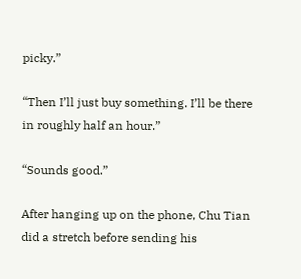picky.”

“Then I’ll just buy something. I’ll be there in roughly half an hour.”

“Sounds good.”

After hanging up on the phone, Chu Tian did a stretch before sending his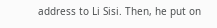address to Li Sisi. Then, he put on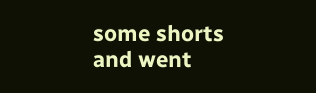some shorts and went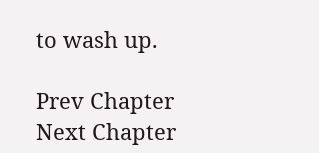to wash up.

Prev Chapter Next Chapter